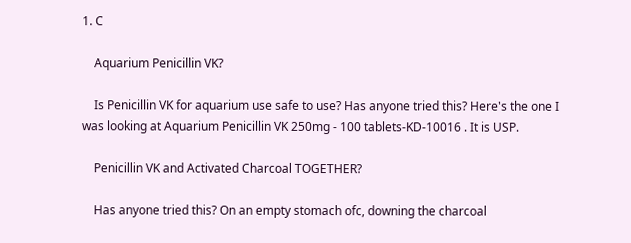1. C

    Aquarium Penicillin VK?

    Is Penicillin VK for aquarium use safe to use? Has anyone tried this? Here's the one I was looking at Aquarium Penicillin VK 250mg - 100 tablets-KD-10016 . It is USP.

    Penicillin VK and Activated Charcoal TOGETHER?

    Has anyone tried this? On an empty stomach ofc, downing the charcoal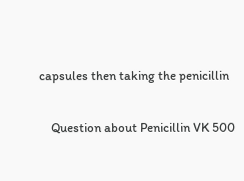capsules then taking the penicillin

    Question about Penicillin VK 500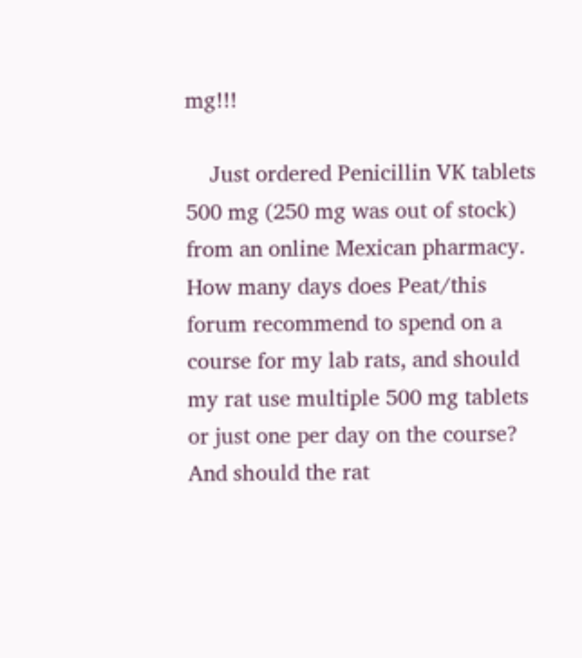mg!!!

    Just ordered Penicillin VK tablets 500 mg (250 mg was out of stock) from an online Mexican pharmacy. How many days does Peat/this forum recommend to spend on a course for my lab rats, and should my rat use multiple 500 mg tablets or just one per day on the course? And should the rat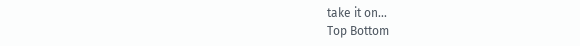take it on...
Top Bottom